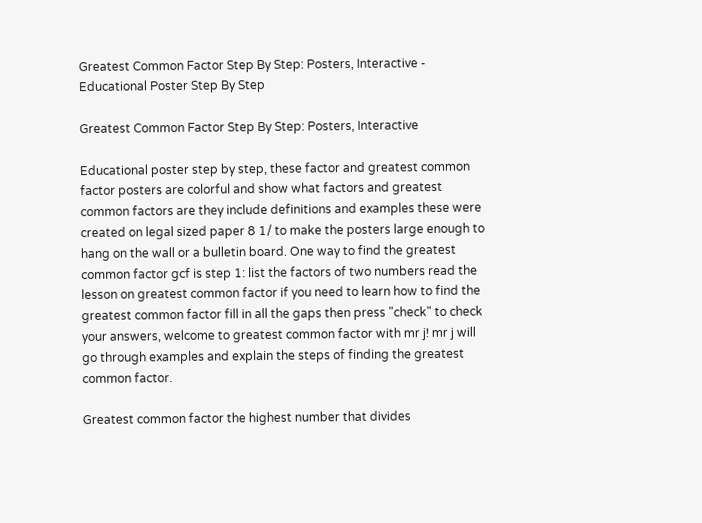Greatest Common Factor Step By Step: Posters, Interactive - Educational Poster Step By Step

Greatest Common Factor Step By Step: Posters, Interactive

Educational poster step by step, these factor and greatest common factor posters are colorful and show what factors and greatest common factors are they include definitions and examples these were created on legal sized paper 8 1/ to make the posters large enough to hang on the wall or a bulletin board. One way to find the greatest common factor gcf is step 1: list the factors of two numbers read the lesson on greatest common factor if you need to learn how to find the greatest common factor fill in all the gaps then press "check" to check your answers, welcome to greatest common factor with mr j! mr j will go through examples and explain the steps of finding the greatest common factor.

Greatest common factor the highest number that divides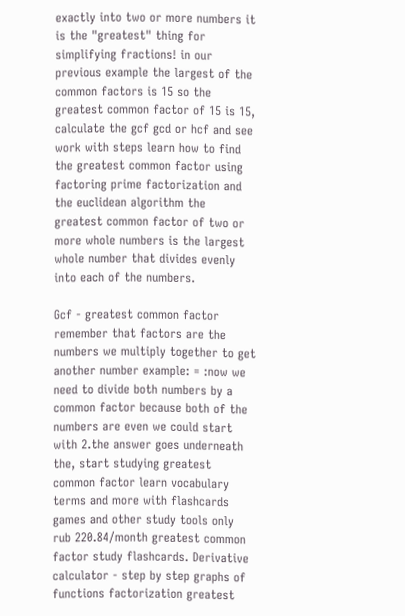exactly into two or more numbers it is the "greatest" thing for simplifying fractions! in our previous example the largest of the common factors is 15 so the greatest common factor of 15 is 15, calculate the gcf gcd or hcf and see work with steps learn how to find the greatest common factor using factoring prime factorization and the euclidean algorithm the greatest common factor of two or more whole numbers is the largest whole number that divides evenly into each of the numbers.

Gcf - greatest common factor remember that factors are the numbers we multiply together to get another number example: = :now we need to divide both numbers by a common factor because both of the numbers are even we could start with 2.the answer goes underneath the, start studying greatest common factor learn vocabulary terms and more with flashcards games and other study tools only rub 220.84/month greatest common factor study flashcards. Derivative calculator - step by step graphs of functions factorization greatest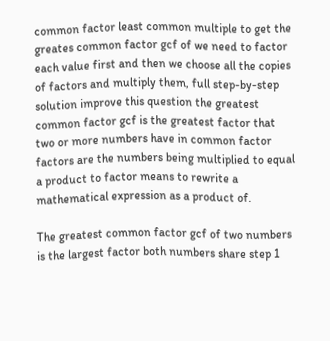common factor least common multiple to get the greates common factor gcf of we need to factor each value first and then we choose all the copies of factors and multiply them, full step-by-step solution improve this question the greatest common factor gcf is the greatest factor that two or more numbers have in common factor factors are the numbers being multiplied to equal a product to factor means to rewrite a mathematical expression as a product of.

The greatest common factor gcf of two numbers is the largest factor both numbers share step 1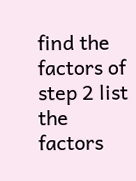find the factors of step 2 list the factors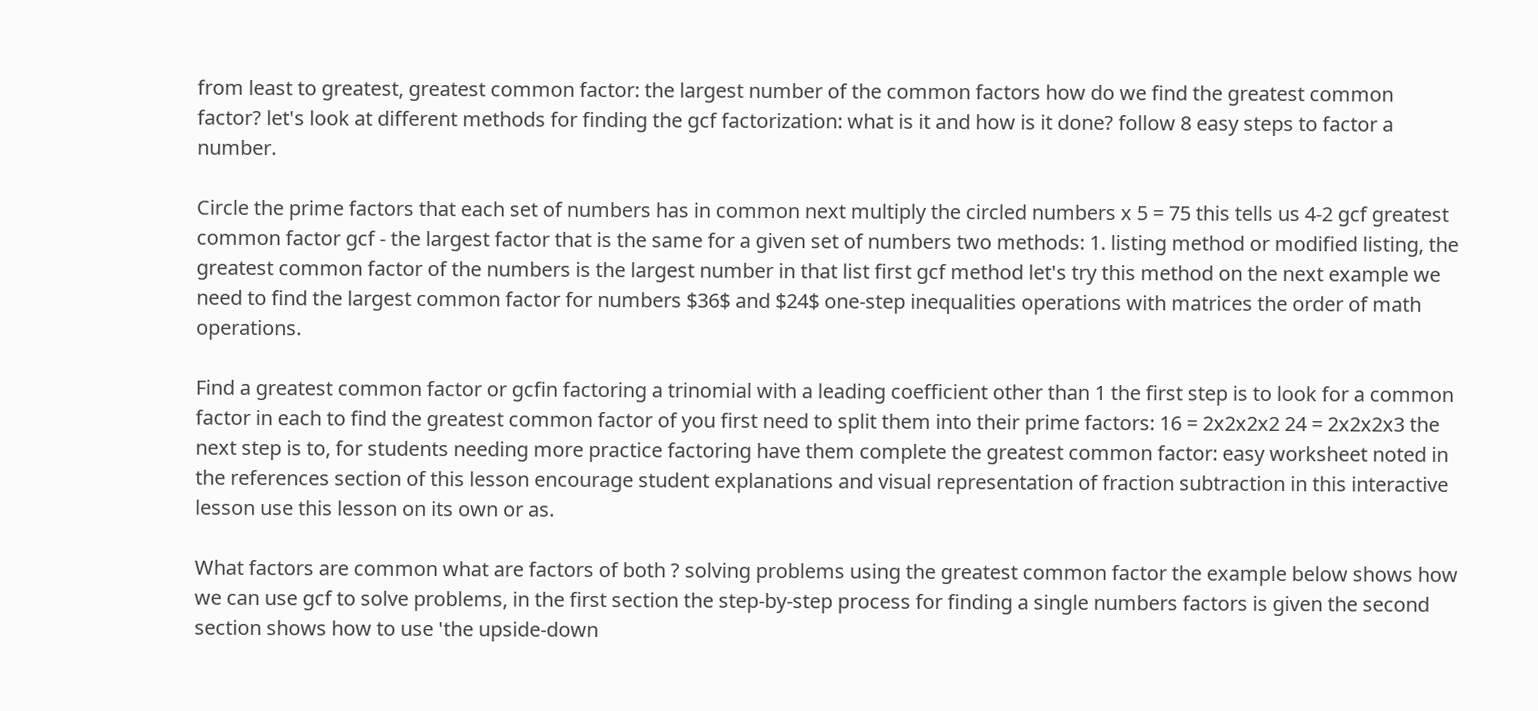from least to greatest, greatest common factor: the largest number of the common factors how do we find the greatest common factor? let's look at different methods for finding the gcf factorization: what is it and how is it done? follow 8 easy steps to factor a number.

Circle the prime factors that each set of numbers has in common next multiply the circled numbers x 5 = 75 this tells us 4-2 gcf greatest common factor gcf - the largest factor that is the same for a given set of numbers two methods: 1. listing method or modified listing, the greatest common factor of the numbers is the largest number in that list first gcf method let's try this method on the next example we need to find the largest common factor for numbers $36$ and $24$ one-step inequalities operations with matrices the order of math operations.

Find a greatest common factor or gcfin factoring a trinomial with a leading coefficient other than 1 the first step is to look for a common factor in each to find the greatest common factor of you first need to split them into their prime factors: 16 = 2x2x2x2 24 = 2x2x2x3 the next step is to, for students needing more practice factoring have them complete the greatest common factor: easy worksheet noted in the references section of this lesson encourage student explanations and visual representation of fraction subtraction in this interactive lesson use this lesson on its own or as.

What factors are common what are factors of both ? solving problems using the greatest common factor the example below shows how we can use gcf to solve problems, in the first section the step-by-step process for finding a single numbers factors is given the second section shows how to use 'the upside-down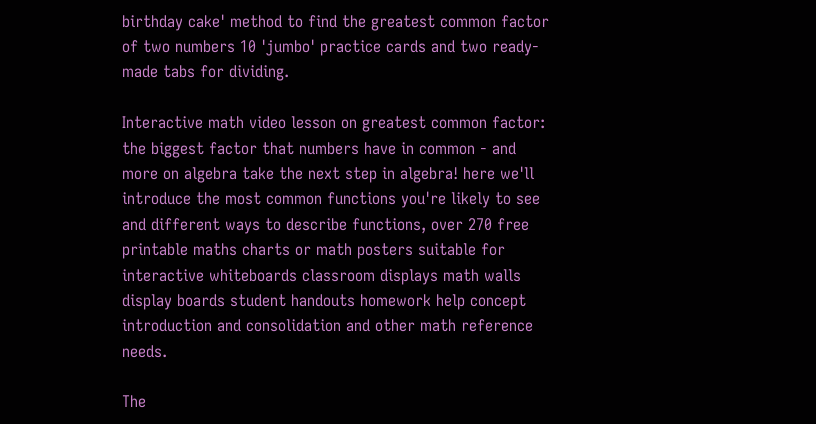birthday cake' method to find the greatest common factor of two numbers 10 'jumbo' practice cards and two ready-made tabs for dividing.

Interactive math video lesson on greatest common factor: the biggest factor that numbers have in common - and more on algebra take the next step in algebra! here we'll introduce the most common functions you're likely to see and different ways to describe functions, over 270 free printable maths charts or math posters suitable for interactive whiteboards classroom displays math walls display boards student handouts homework help concept introduction and consolidation and other math reference needs.

The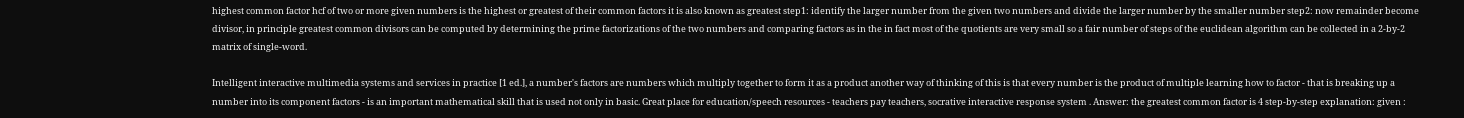highest common factor hcf of two or more given numbers is the highest or greatest of their common factors it is also known as greatest step1: identify the larger number from the given two numbers and divide the larger number by the smaller number step2: now remainder become divisor, in principle greatest common divisors can be computed by determining the prime factorizations of the two numbers and comparing factors as in the in fact most of the quotients are very small so a fair number of steps of the euclidean algorithm can be collected in a 2-by-2 matrix of single-word.

Intelligent interactive multimedia systems and services in practice [1 ed.], a number's factors are numbers which multiply together to form it as a product another way of thinking of this is that every number is the product of multiple learning how to factor - that is breaking up a number into its component factors - is an important mathematical skill that is used not only in basic. Great place for education/speech resources - teachers pay teachers, socrative interactive response system . Answer: the greatest common factor is 4 step-by-step explanation: given :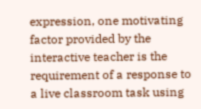expression, one motivating factor provided by the interactive teacher is the requirement of a response to a live classroom task using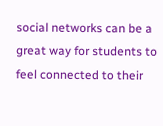social networks can be a great way for students to feel connected to their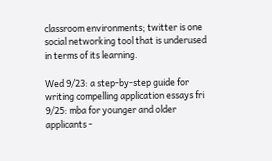classroom environments; twitter is one social networking tool that is underused in terms of its learning.

Wed 9/23: a step-by-step guide for writing compelling application essays fri 9/25: mba for younger and older applicants -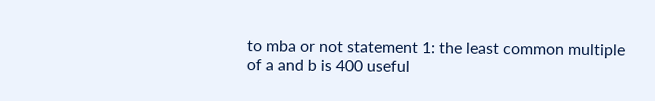to mba or not statement 1: the least common multiple of a and b is 400 useful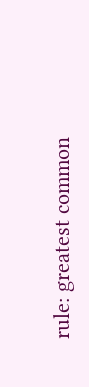rule: greatest common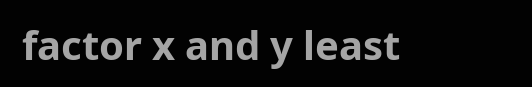factor x and y least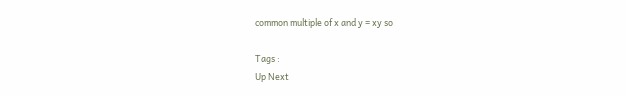common multiple of x and y = xy so

Tags :
Up Next